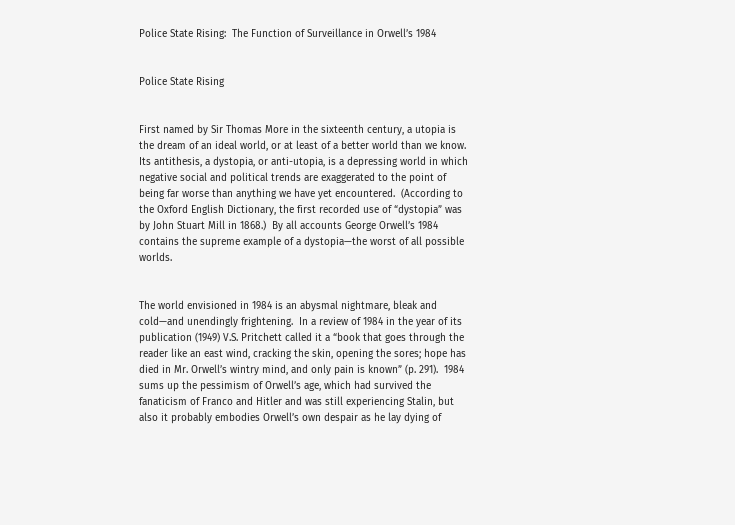Police State Rising:  The Function of Surveillance in Orwell’s 1984


Police State Rising


First named by Sir Thomas More in the sixteenth century, a utopia is the dream of an ideal world, or at least of a better world than we know.  Its antithesis, a dystopia, or anti-utopia, is a depressing world in which negative social and political trends are exaggerated to the point of being far worse than anything we have yet encountered.  (According to the Oxford English Dictionary, the first recorded use of “dystopia” was by John Stuart Mill in 1868.)  By all accounts George Orwell’s 1984 contains the supreme example of a dystopia—the worst of all possible worlds.


The world envisioned in 1984 is an abysmal nightmare, bleak and cold—and unendingly frightening.  In a review of 1984 in the year of its publication (1949) V.S. Pritchett called it a “book that goes through the reader like an east wind, cracking the skin, opening the sores; hope has died in Mr. Orwell’s wintry mind, and only pain is known” (p. 291).  1984 sums up the pessimism of Orwell’s age, which had survived the fanaticism of Franco and Hitler and was still experiencing Stalin, but also it probably embodies Orwell’s own despair as he lay dying of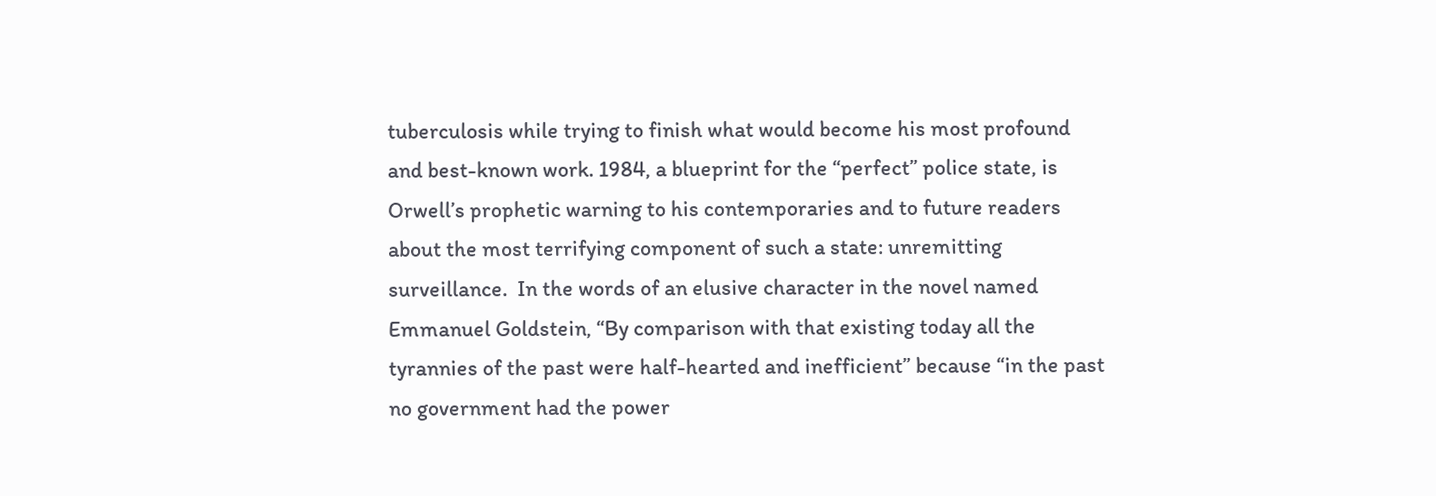tuberculosis while trying to finish what would become his most profound and best-known work. 1984, a blueprint for the “perfect” police state, is Orwell’s prophetic warning to his contemporaries and to future readers about the most terrifying component of such a state: unremitting surveillance.  In the words of an elusive character in the novel named Emmanuel Goldstein, “By comparison with that existing today all the tyrannies of the past were half-hearted and inefficient” because “in the past no government had the power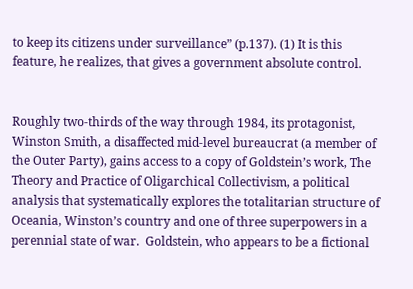to keep its citizens under surveillance” (p.137). (1) It is this feature, he realizes, that gives a government absolute control.


Roughly two-thirds of the way through 1984, its protagonist, Winston Smith, a disaffected mid-level bureaucrat (a member of the Outer Party), gains access to a copy of Goldstein’s work, The Theory and Practice of Oligarchical Collectivism, a political analysis that systematically explores the totalitarian structure of Oceania, Winston’s country and one of three superpowers in a perennial state of war.  Goldstein, who appears to be a fictional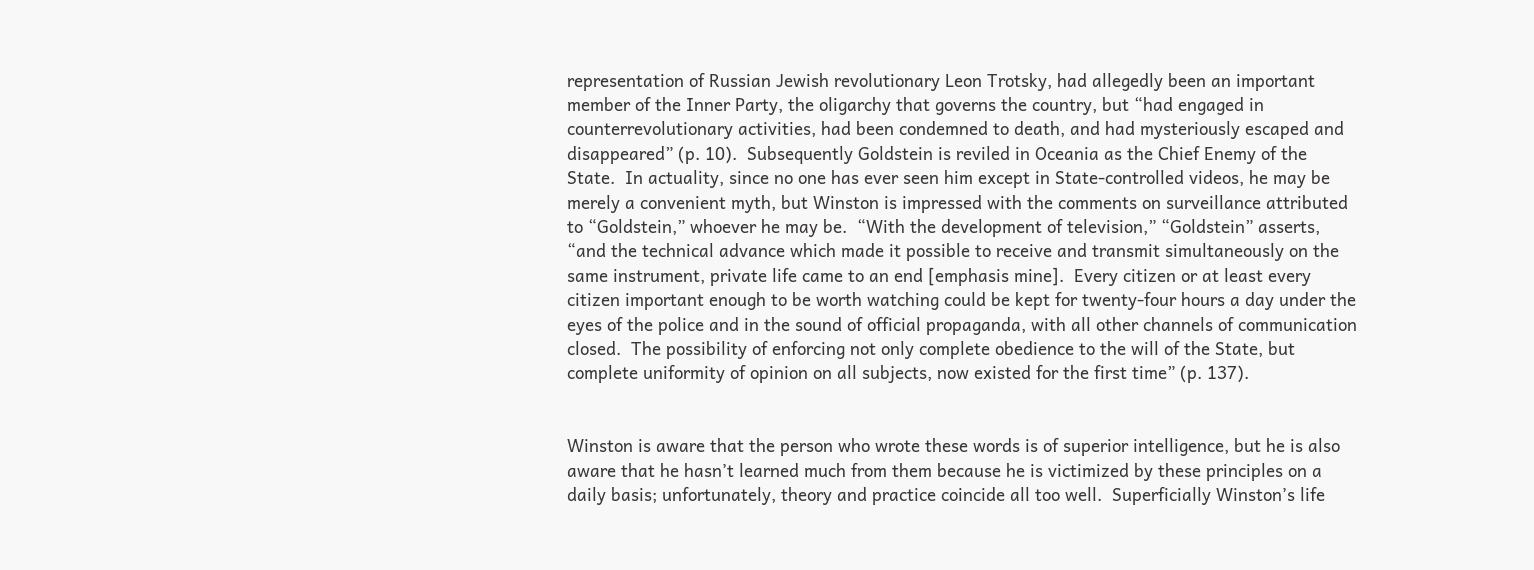representation of Russian Jewish revolutionary Leon Trotsky, had allegedly been an important member of the Inner Party, the oligarchy that governs the country, but “had engaged in counterrevolutionary activities, had been condemned to death, and had mysteriously escaped and disappeared” (p. 10).  Subsequently Goldstein is reviled in Oceania as the Chief Enemy of the State.  In actuality, since no one has ever seen him except in State-controlled videos, he may be merely a convenient myth, but Winston is impressed with the comments on surveillance attributed to “Goldstein,” whoever he may be.  “With the development of television,” “Goldstein” asserts, “and the technical advance which made it possible to receive and transmit simultaneously on the same instrument, private life came to an end [emphasis mine].  Every citizen or at least every citizen important enough to be worth watching could be kept for twenty-four hours a day under the eyes of the police and in the sound of official propaganda, with all other channels of communication closed.  The possibility of enforcing not only complete obedience to the will of the State, but complete uniformity of opinion on all subjects, now existed for the first time” (p. 137).


Winston is aware that the person who wrote these words is of superior intelligence, but he is also aware that he hasn’t learned much from them because he is victimized by these principles on a daily basis; unfortunately, theory and practice coincide all too well.  Superficially Winston’s life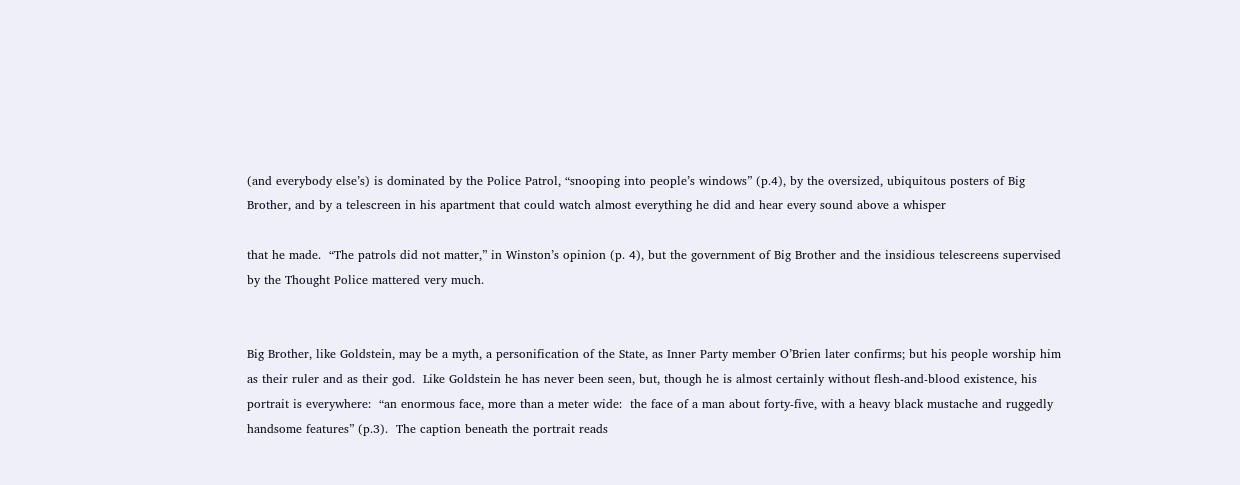(and everybody else’s) is dominated by the Police Patrol, “snooping into people’s windows” (p.4), by the oversized, ubiquitous posters of Big Brother, and by a telescreen in his apartment that could watch almost everything he did and hear every sound above a whisper

that he made.  “The patrols did not matter,” in Winston’s opinion (p. 4), but the government of Big Brother and the insidious telescreens supervised by the Thought Police mattered very much.


Big Brother, like Goldstein, may be a myth, a personification of the State, as Inner Party member O’Brien later confirms; but his people worship him as their ruler and as their god.  Like Goldstein he has never been seen, but, though he is almost certainly without flesh-and-blood existence, his portrait is everywhere:  “an enormous face, more than a meter wide:  the face of a man about forty-five, with a heavy black mustache and ruggedly handsome features” (p.3).  The caption beneath the portrait reads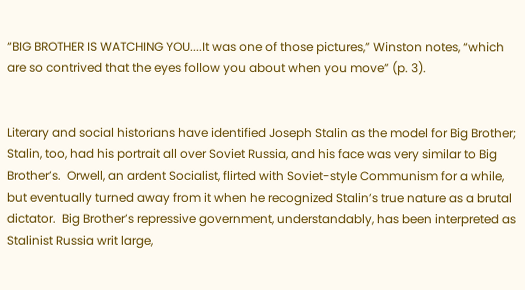“BIG BROTHER IS WATCHING YOU....It was one of those pictures,” Winston notes, “which are so contrived that the eyes follow you about when you move” (p. 3).


Literary and social historians have identified Joseph Stalin as the model for Big Brother; Stalin, too, had his portrait all over Soviet Russia, and his face was very similar to Big Brother’s.  Orwell, an ardent Socialist, flirted with Soviet-style Communism for a while, but eventually turned away from it when he recognized Stalin’s true nature as a brutal dictator.  Big Brother’s repressive government, understandably, has been interpreted as Stalinist Russia writ large,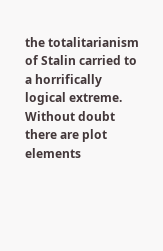the totalitarianism of Stalin carried to a horrifically logical extreme.  Without doubt there are plot elements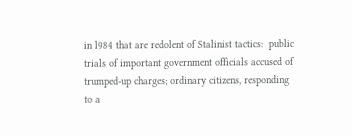in l984 that are redolent of Stalinist tactics:  public trials of important government officials accused of trumped-up charges; ordinary citizens, responding to a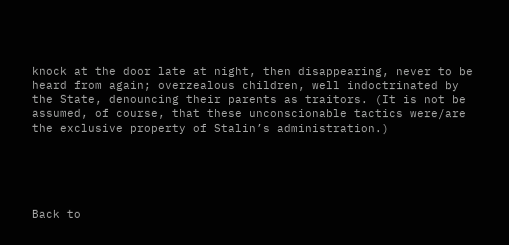knock at the door late at night, then disappearing, never to be heard from again; overzealous children, well indoctrinated by the State, denouncing their parents as traitors. (It is not be assumed, of course, that these unconscionable tactics were/are the exclusive property of Stalin’s administration.)





Back to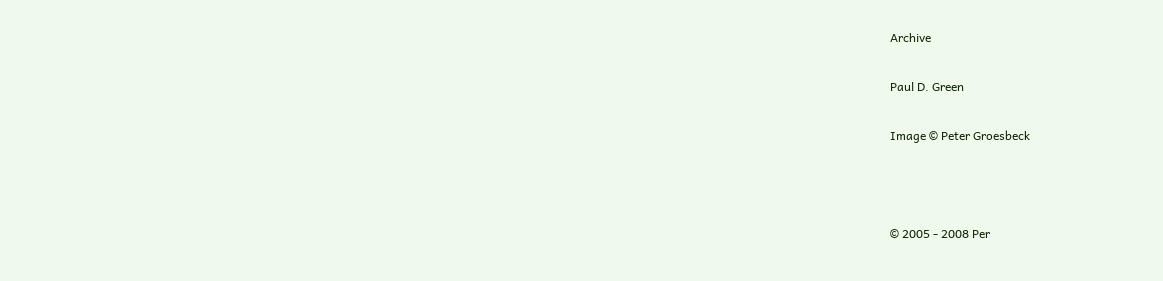Archive

Paul D. Green

Image © Peter Groesbeck



© 2005 - 2008 Per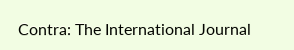Contra: The International Journal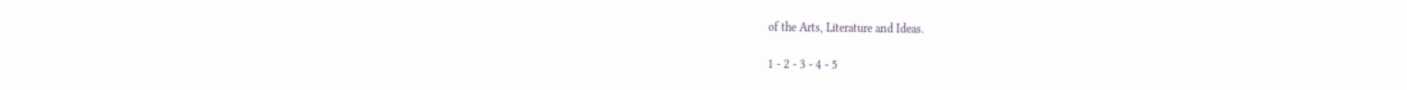of the Arts, Literature and Ideas.

1 - 2 - 3 - 4 - 5